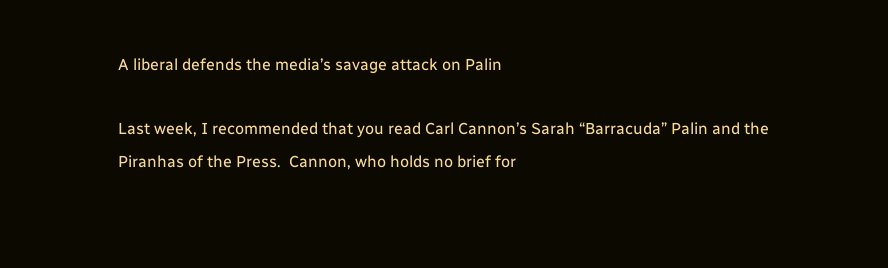A liberal defends the media’s savage attack on Palin

Last week, I recommended that you read Carl Cannon’s Sarah “Barracuda” Palin and the Piranhas of the Press.  Cannon, who holds no brief for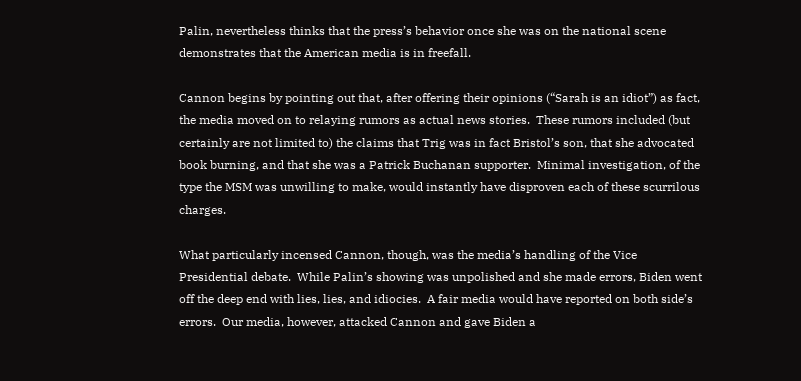Palin, nevertheless thinks that the press’s behavior once she was on the national scene demonstrates that the American media is in freefall.

Cannon begins by pointing out that, after offering their opinions (“Sarah is an idiot”) as fact, the media moved on to relaying rumors as actual news stories.  These rumors included (but certainly are not limited to) the claims that Trig was in fact Bristol’s son, that she advocated book burning, and that she was a Patrick Buchanan supporter.  Minimal investigation, of the type the MSM was unwilling to make, would instantly have disproven each of these scurrilous charges.

What particularly incensed Cannon, though, was the media’s handling of the Vice Presidential debate.  While Palin’s showing was unpolished and she made errors, Biden went off the deep end with lies, lies, and idiocies.  A fair media would have reported on both side’s errors.  Our media, however, attacked Cannon and gave Biden a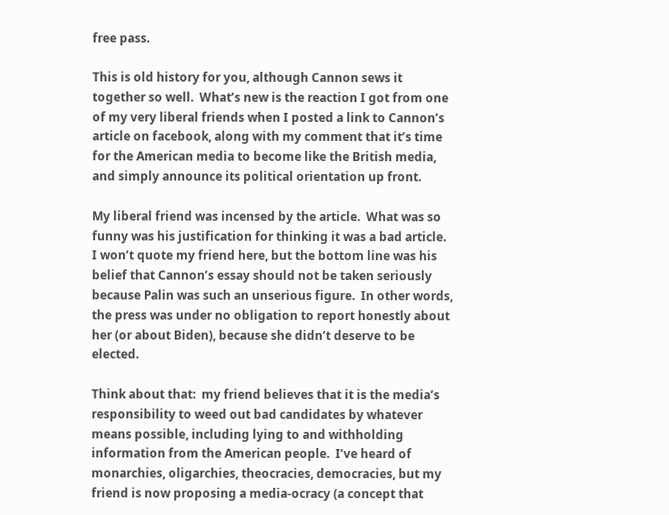free pass.

This is old history for you, although Cannon sews it together so well.  What’s new is the reaction I got from one of my very liberal friends when I posted a link to Cannon’s article on facebook, along with my comment that it’s time for the American media to become like the British media, and simply announce its political orientation up front.

My liberal friend was incensed by the article.  What was so funny was his justification for thinking it was a bad article.  I won’t quote my friend here, but the bottom line was his belief that Cannon’s essay should not be taken seriously because Palin was such an unserious figure.  In other words, the press was under no obligation to report honestly about her (or about Biden), because she didn’t deserve to be elected.

Think about that:  my friend believes that it is the media’s responsibility to weed out bad candidates by whatever means possible, including lying to and withholding information from the American people.  I’ve heard of monarchies, oligarchies, theocracies, democracies, but my friend is now proposing a media-ocracy (a concept that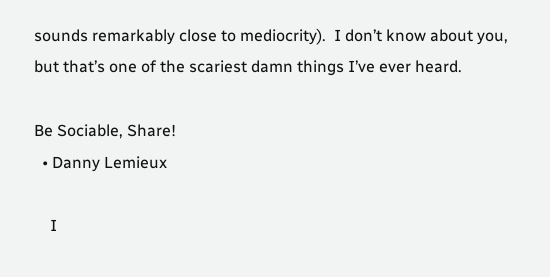sounds remarkably close to mediocrity).  I don’t know about you, but that’s one of the scariest damn things I’ve ever heard.

Be Sociable, Share!
  • Danny Lemieux

    I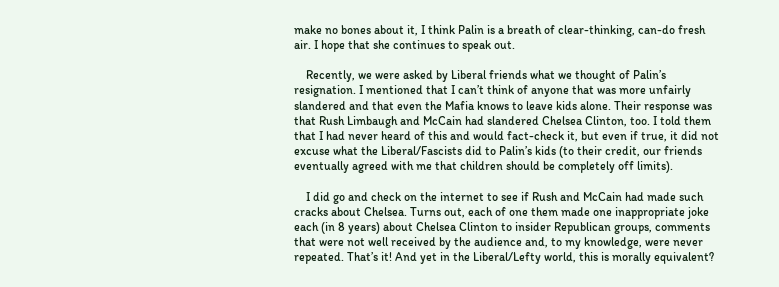make no bones about it, I think Palin is a breath of clear-thinking, can-do fresh air. I hope that she continues to speak out.

    Recently, we were asked by Liberal friends what we thought of Palin’s resignation. I mentioned that I can’t think of anyone that was more unfairly slandered and that even the Mafia knows to leave kids alone. Their response was that Rush Limbaugh and McCain had slandered Chelsea Clinton, too. I told them that I had never heard of this and would fact-check it, but even if true, it did not excuse what the Liberal/Fascists did to Palin’s kids (to their credit, our friends eventually agreed with me that children should be completely off limits).

    I did go and check on the internet to see if Rush and McCain had made such cracks about Chelsea. Turns out, each of one them made one inappropriate joke each (in 8 years) about Chelsea Clinton to insider Republican groups, comments that were not well received by the audience and, to my knowledge, were never repeated. That’s it! And yet in the Liberal/Lefty world, this is morally equivalent?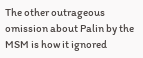The other outrageous omission about Palin by the MSM is how it ignored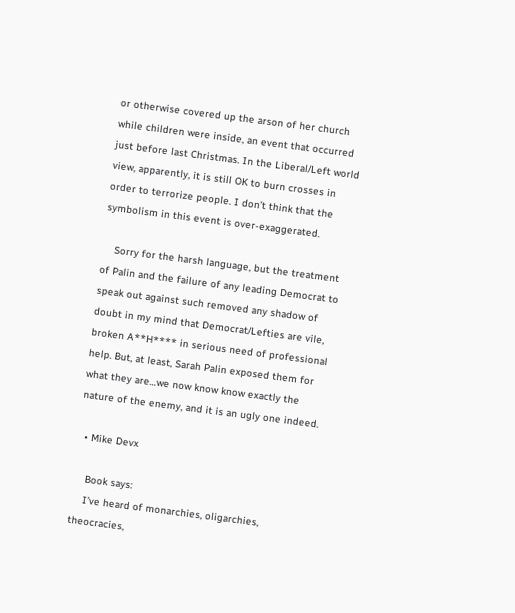or otherwise covered up the arson of her church while children were inside, an event that occurred just before last Christmas. In the Liberal/Left world view, apparently, it is still OK to burn crosses in order to terrorize people. I don’t think that the symbolism in this event is over-exaggerated.

    Sorry for the harsh language, but the treatment of Palin and the failure of any leading Democrat to speak out against such removed any shadow of doubt in my mind that Democrat/Lefties are vile, broken A**H**** in serious need of professional help. But, at least, Sarah Palin exposed them for what they are…we now know know exactly the nature of the enemy, and it is an ugly one indeed.

  • Mike Devx

    Book says:
    I’ve heard of monarchies, oligarchies, theocracies,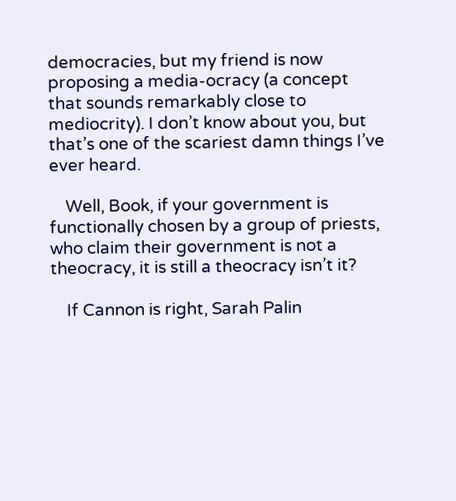democracies, but my friend is now proposing a media-ocracy (a concept that sounds remarkably close to mediocrity). I don’t know about you, but that’s one of the scariest damn things I’ve ever heard.

    Well, Book, if your government is functionally chosen by a group of priests, who claim their government is not a theocracy, it is still a theocracy isn’t it?

    If Cannon is right, Sarah Palin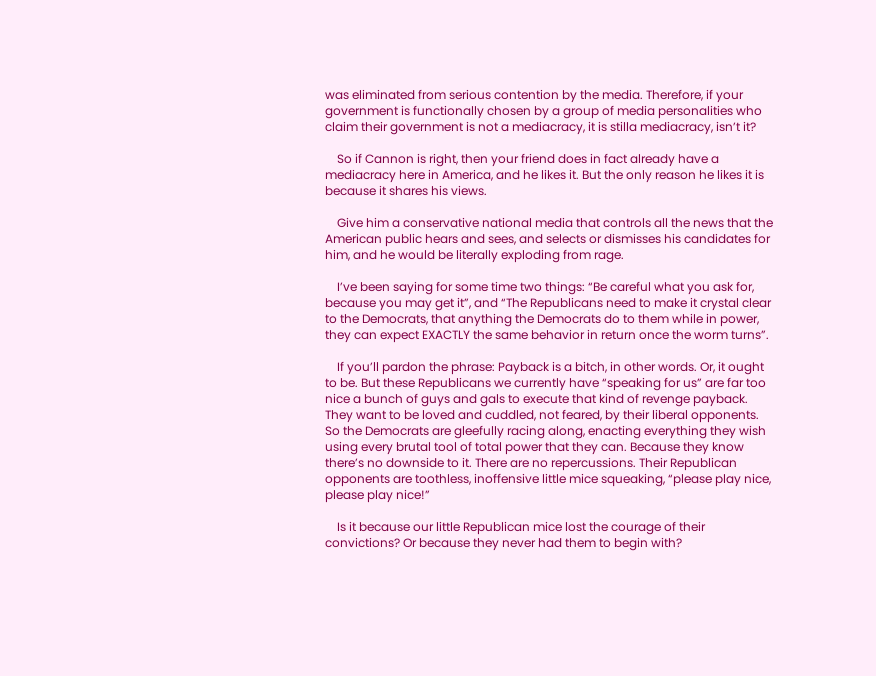was eliminated from serious contention by the media. Therefore, if your government is functionally chosen by a group of media personalities who claim their government is not a mediacracy, it is stilla mediacracy, isn’t it?

    So if Cannon is right, then your friend does in fact already have a mediacracy here in America, and he likes it. But the only reason he likes it is because it shares his views.

    Give him a conservative national media that controls all the news that the American public hears and sees, and selects or dismisses his candidates for him, and he would be literally exploding from rage.

    I’ve been saying for some time two things: “Be careful what you ask for, because you may get it”, and “The Republicans need to make it crystal clear to the Democrats, that anything the Democrats do to them while in power, they can expect EXACTLY the same behavior in return once the worm turns”.

    If you’ll pardon the phrase: Payback is a bitch, in other words. Or, it ought to be. But these Republicans we currently have “speaking for us” are far too nice a bunch of guys and gals to execute that kind of revenge payback. They want to be loved and cuddled, not feared, by their liberal opponents. So the Democrats are gleefully racing along, enacting everything they wish using every brutal tool of total power that they can. Because they know there’s no downside to it. There are no repercussions. Their Republican opponents are toothless, inoffensive little mice squeaking, “please play nice, please play nice!”

    Is it because our little Republican mice lost the courage of their convictions? Or because they never had them to begin with?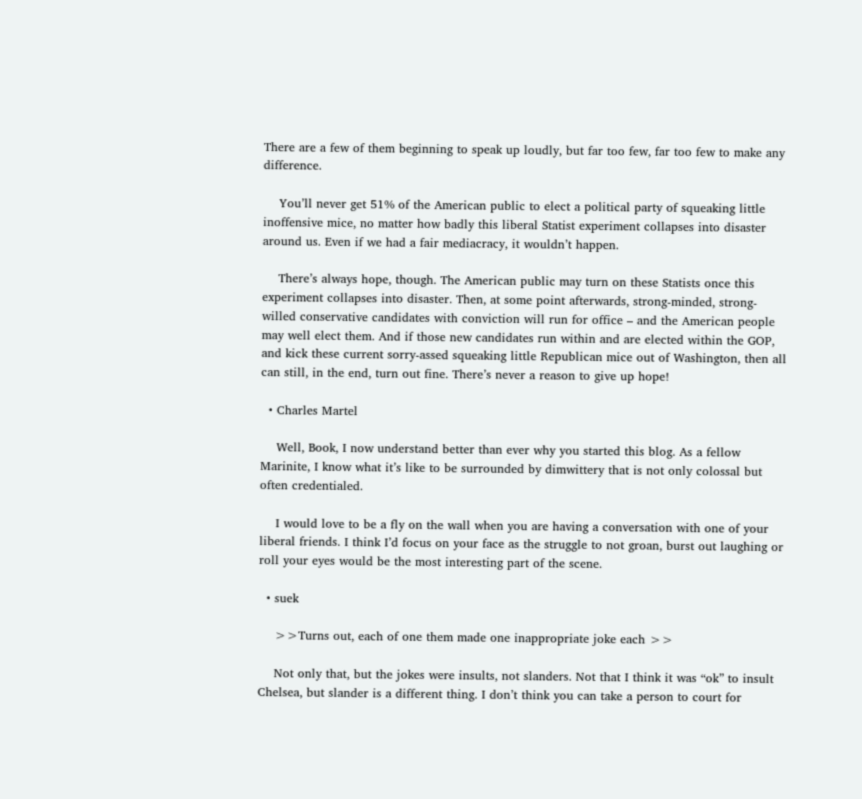There are a few of them beginning to speak up loudly, but far too few, far too few to make any difference.

    You’ll never get 51% of the American public to elect a political party of squeaking little inoffensive mice, no matter how badly this liberal Statist experiment collapses into disaster around us. Even if we had a fair mediacracy, it wouldn’t happen.

    There’s always hope, though. The American public may turn on these Statists once this experiment collapses into disaster. Then, at some point afterwards, strong-minded, strong-willed conservative candidates with conviction will run for office – and the American people may well elect them. And if those new candidates run within and are elected within the GOP, and kick these current sorry-assed squeaking little Republican mice out of Washington, then all can still, in the end, turn out fine. There’s never a reason to give up hope!

  • Charles Martel

    Well, Book, I now understand better than ever why you started this blog. As a fellow Marinite, I know what it’s like to be surrounded by dimwittery that is not only colossal but often credentialed.

    I would love to be a fly on the wall when you are having a conversation with one of your liberal friends. I think I’d focus on your face as the struggle to not groan, burst out laughing or roll your eyes would be the most interesting part of the scene.

  • suek

    >>Turns out, each of one them made one inappropriate joke each >>

    Not only that, but the jokes were insults, not slanders. Not that I think it was “ok” to insult Chelsea, but slander is a different thing. I don’t think you can take a person to court for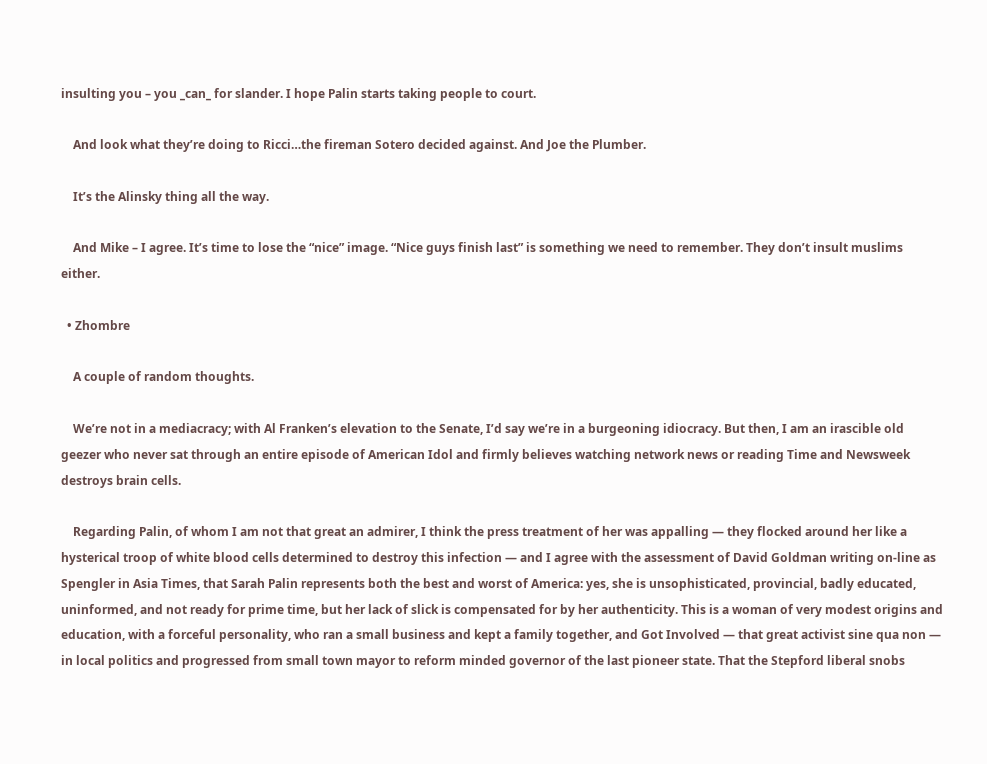insulting you – you _can_ for slander. I hope Palin starts taking people to court.

    And look what they’re doing to Ricci…the fireman Sotero decided against. And Joe the Plumber.

    It’s the Alinsky thing all the way.

    And Mike – I agree. It’s time to lose the “nice” image. “Nice guys finish last” is something we need to remember. They don’t insult muslims either.

  • Zhombre

    A couple of random thoughts.

    We’re not in a mediacracy; with Al Franken’s elevation to the Senate, I’d say we’re in a burgeoning idiocracy. But then, I am an irascible old geezer who never sat through an entire episode of American Idol and firmly believes watching network news or reading Time and Newsweek destroys brain cells.

    Regarding Palin, of whom I am not that great an admirer, I think the press treatment of her was appalling — they flocked around her like a hysterical troop of white blood cells determined to destroy this infection — and I agree with the assessment of David Goldman writing on-line as Spengler in Asia Times, that Sarah Palin represents both the best and worst of America: yes, she is unsophisticated, provincial, badly educated, uninformed, and not ready for prime time, but her lack of slick is compensated for by her authenticity. This is a woman of very modest origins and education, with a forceful personality, who ran a small business and kept a family together, and Got Involved — that great activist sine qua non — in local politics and progressed from small town mayor to reform minded governor of the last pioneer state. That the Stepford liberal snobs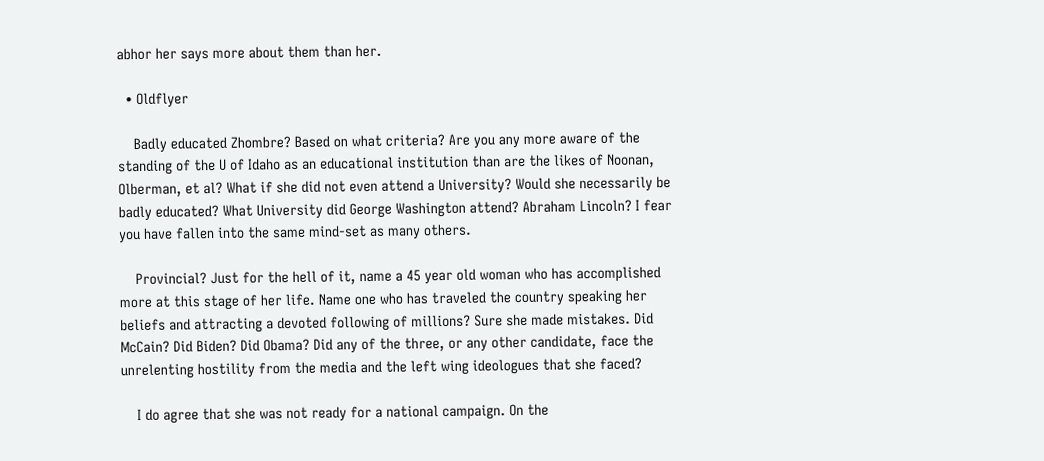abhor her says more about them than her.

  • Oldflyer

    Badly educated Zhombre? Based on what criteria? Are you any more aware of the standing of the U of Idaho as an educational institution than are the likes of Noonan, Olberman, et al? What if she did not even attend a University? Would she necessarily be badly educated? What University did George Washington attend? Abraham Lincoln? I fear you have fallen into the same mind-set as many others.

    Provincial? Just for the hell of it, name a 45 year old woman who has accomplished more at this stage of her life. Name one who has traveled the country speaking her beliefs and attracting a devoted following of millions? Sure she made mistakes. Did McCain? Did Biden? Did Obama? Did any of the three, or any other candidate, face the unrelenting hostility from the media and the left wing ideologues that she faced?

    I do agree that she was not ready for a national campaign. On the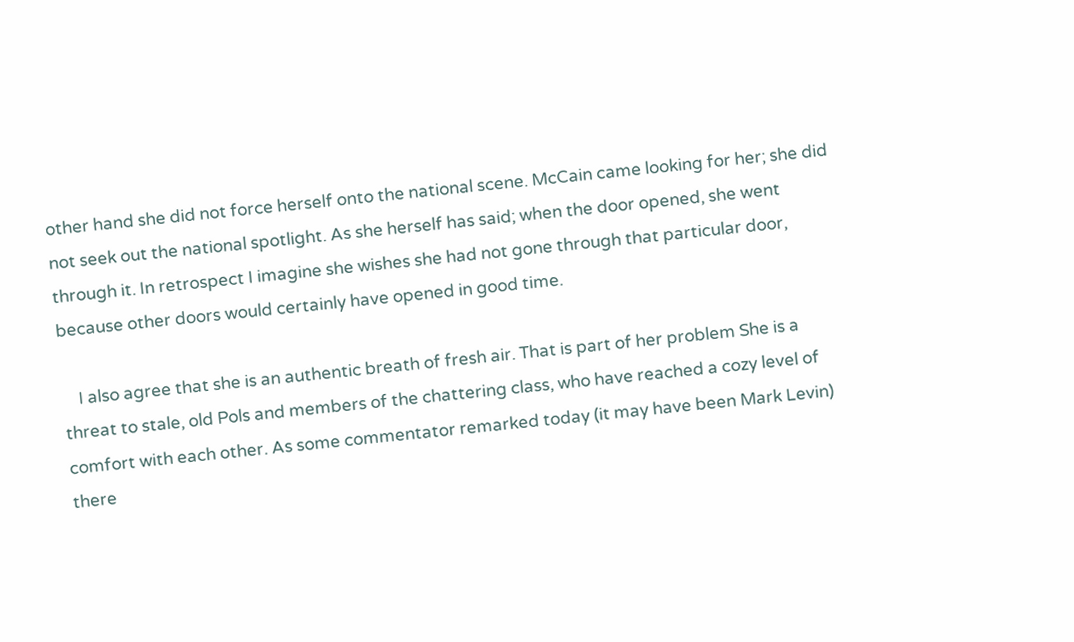other hand she did not force herself onto the national scene. McCain came looking for her; she did not seek out the national spotlight. As she herself has said; when the door opened, she went through it. In retrospect I imagine she wishes she had not gone through that particular door, because other doors would certainly have opened in good time.

    I also agree that she is an authentic breath of fresh air. That is part of her problem She is a threat to stale, old Pols and members of the chattering class, who have reached a cozy level of comfort with each other. As some commentator remarked today (it may have been Mark Levin) there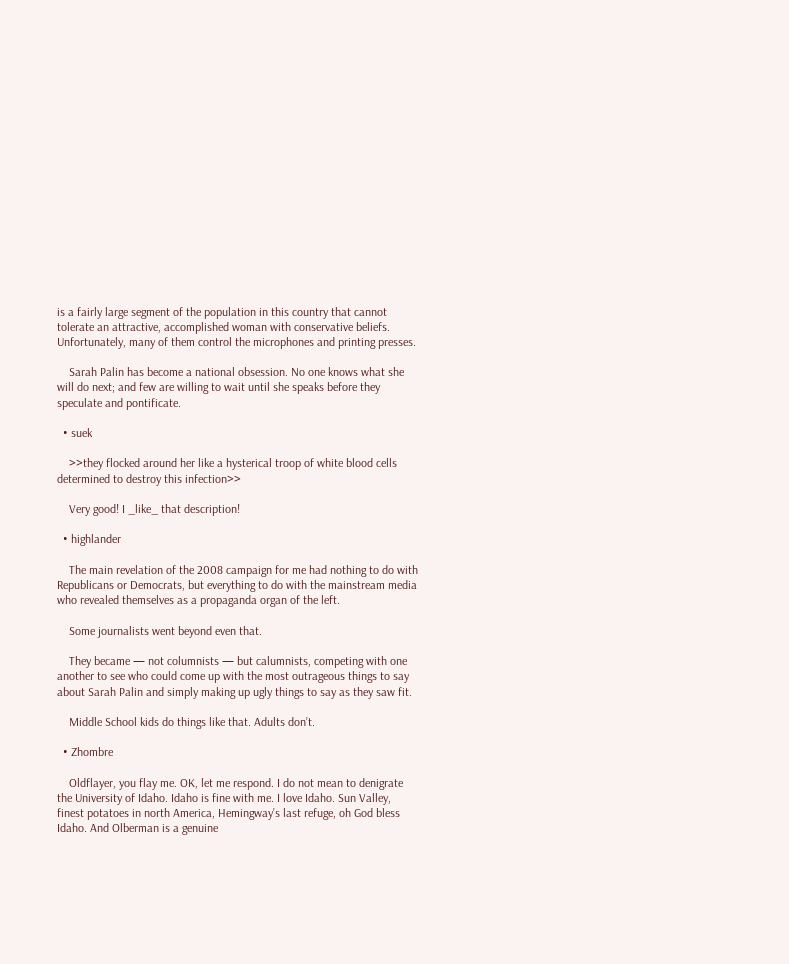is a fairly large segment of the population in this country that cannot tolerate an attractive, accomplished woman with conservative beliefs. Unfortunately, many of them control the microphones and printing presses.

    Sarah Palin has become a national obsession. No one knows what she will do next; and few are willing to wait until she speaks before they speculate and pontificate.

  • suek

    >>they flocked around her like a hysterical troop of white blood cells determined to destroy this infection>>

    Very good! I _like_ that description!

  • highlander

    The main revelation of the 2008 campaign for me had nothing to do with Republicans or Democrats, but everything to do with the mainstream media who revealed themselves as a propaganda organ of the left.

    Some journalists went beyond even that.

    They became — not columnists — but calumnists, competing with one another to see who could come up with the most outrageous things to say about Sarah Palin and simply making up ugly things to say as they saw fit.

    Middle School kids do things like that. Adults don’t.

  • Zhombre

    Oldflayer, you flay me. OK, let me respond. I do not mean to denigrate the University of Idaho. Idaho is fine with me. I love Idaho. Sun Valley, finest potatoes in north America, Hemingway’s last refuge, oh God bless Idaho. And Olberman is a genuine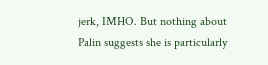jerk, IMHO. But nothing about Palin suggests she is particularly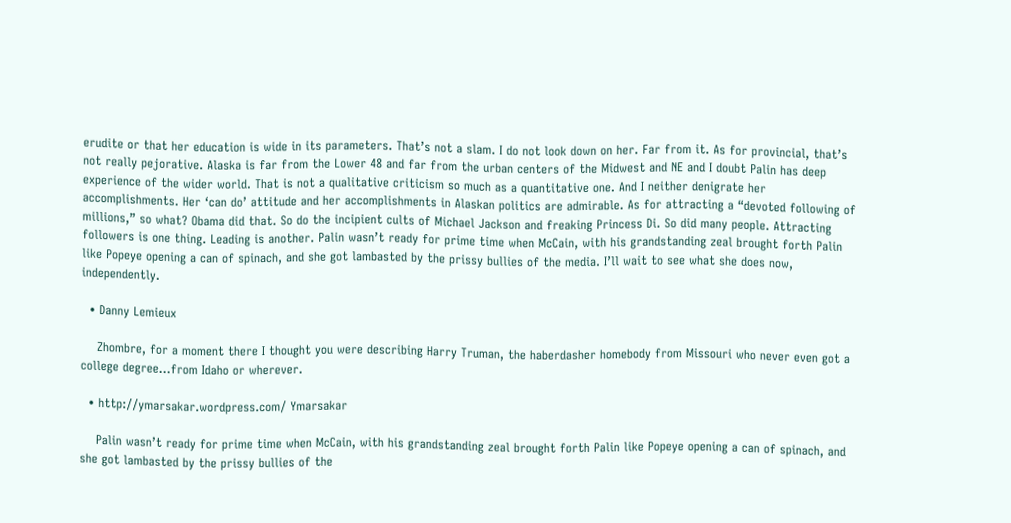erudite or that her education is wide in its parameters. That’s not a slam. I do not look down on her. Far from it. As for provincial, that’s not really pejorative. Alaska is far from the Lower 48 and far from the urban centers of the Midwest and NE and I doubt Palin has deep experience of the wider world. That is not a qualitative criticism so much as a quantitative one. And I neither denigrate her accomplishments. Her ‘can do’ attitude and her accomplishments in Alaskan politics are admirable. As for attracting a “devoted following of millions,” so what? Obama did that. So do the incipient cults of Michael Jackson and freaking Princess Di. So did many people. Attracting followers is one thing. Leading is another. Palin wasn’t ready for prime time when McCain, with his grandstanding zeal brought forth Palin like Popeye opening a can of spinach, and she got lambasted by the prissy bullies of the media. I’ll wait to see what she does now, independently.

  • Danny Lemieux

    Zhombre, for a moment there I thought you were describing Harry Truman, the haberdasher homebody from Missouri who never even got a college degree…from Idaho or wherever.

  • http://ymarsakar.wordpress.com/ Ymarsakar

    Palin wasn’t ready for prime time when McCain, with his grandstanding zeal brought forth Palin like Popeye opening a can of spinach, and she got lambasted by the prissy bullies of the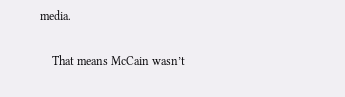media.

    That means McCain wasn’t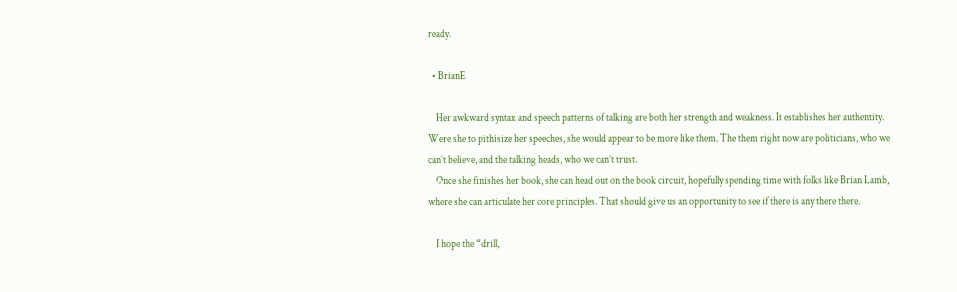ready.

  • BrianE

    Her awkward syntax and speech patterns of talking are both her strength and weakness. It establishes her authentity. Were she to pithisize her speeches, she would appear to be more like them. The them right now are politicians, who we can’t believe, and the talking heads, who we can’t trust.
    Once she finishes her book, she can head out on the book circuit, hopefully spending time with folks like Brian Lamb, where she can articulate her core principles. That should give us an opportunity to see if there is any there there.

    I hope the “drill,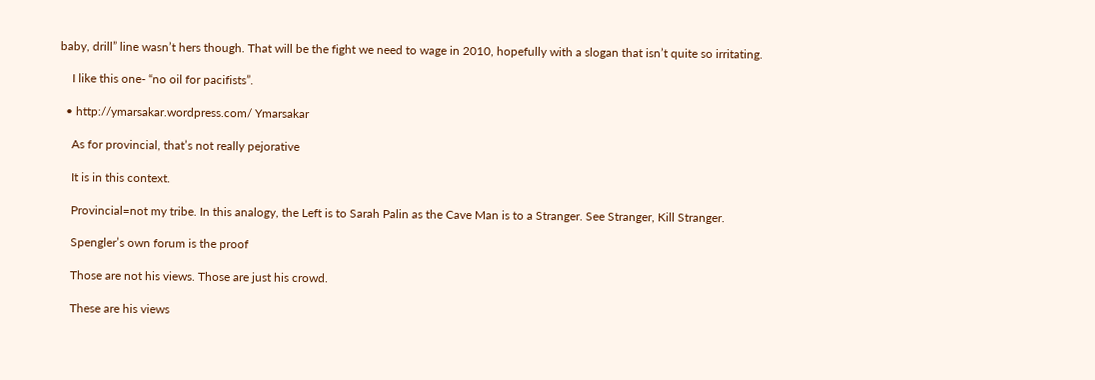baby, drill” line wasn’t hers though. That will be the fight we need to wage in 2010, hopefully with a slogan that isn’t quite so irritating.

    I like this one- “no oil for pacifists”.

  • http://ymarsakar.wordpress.com/ Ymarsakar

    As for provincial, that’s not really pejorative

    It is in this context.

    Provincial=not my tribe. In this analogy, the Left is to Sarah Palin as the Cave Man is to a Stranger. See Stranger, Kill Stranger.

    Spengler’s own forum is the proof

    Those are not his views. Those are just his crowd.

    These are his views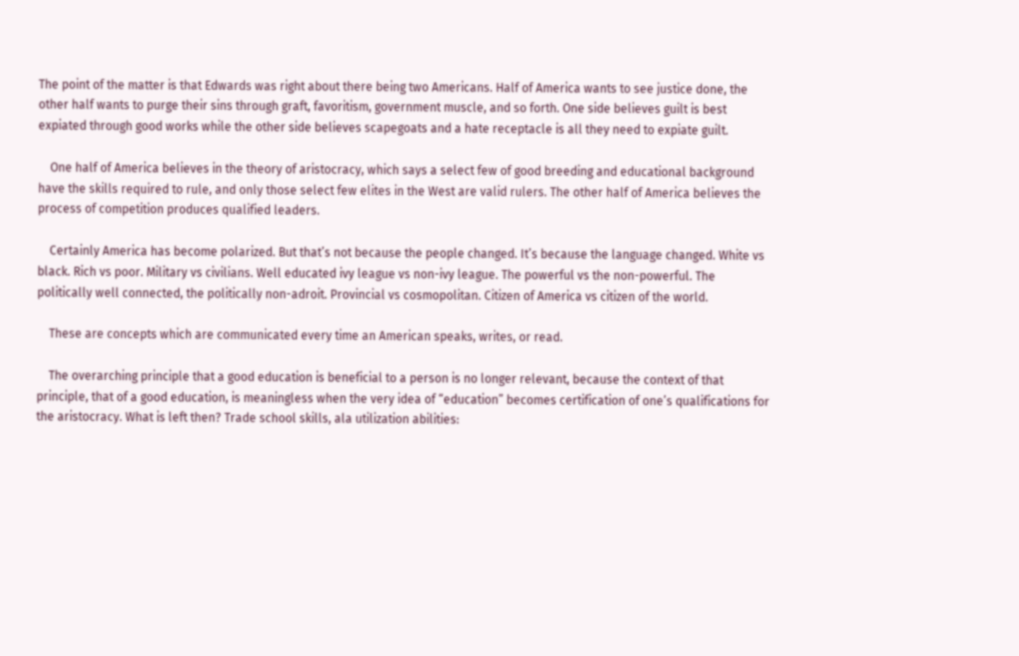The point of the matter is that Edwards was right about there being two Americans. Half of America wants to see justice done, the other half wants to purge their sins through graft, favoritism, government muscle, and so forth. One side believes guilt is best expiated through good works while the other side believes scapegoats and a hate receptacle is all they need to expiate guilt.

    One half of America believes in the theory of aristocracy, which says a select few of good breeding and educational background have the skills required to rule, and only those select few elites in the West are valid rulers. The other half of America believes the process of competition produces qualified leaders.

    Certainly America has become polarized. But that’s not because the people changed. It’s because the language changed. White vs black. Rich vs poor. Military vs civilians. Well educated ivy league vs non-ivy league. The powerful vs the non-powerful. The politically well connected, the politically non-adroit. Provincial vs cosmopolitan. Citizen of America vs citizen of the world.

    These are concepts which are communicated every time an American speaks, writes, or read.

    The overarching principle that a good education is beneficial to a person is no longer relevant, because the context of that principle, that of a good education, is meaningless when the very idea of “education” becomes certification of one’s qualifications for the aristocracy. What is left then? Trade school skills, ala utilization abilities: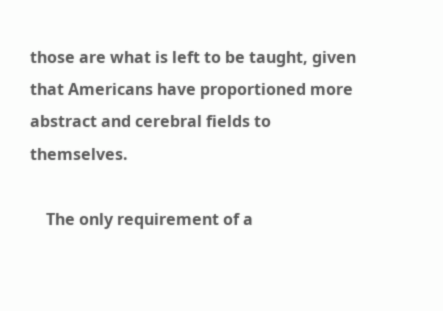those are what is left to be taught, given that Americans have proportioned more abstract and cerebral fields to themselves.

    The only requirement of a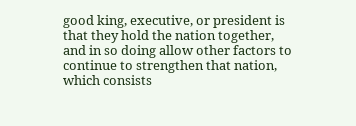good king, executive, or president is that they hold the nation together, and in so doing allow other factors to continue to strengthen that nation, which consists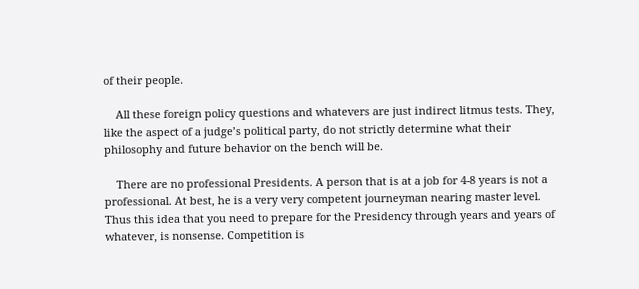of their people.

    All these foreign policy questions and whatevers are just indirect litmus tests. They, like the aspect of a judge’s political party, do not strictly determine what their philosophy and future behavior on the bench will be.

    There are no professional Presidents. A person that is at a job for 4-8 years is not a professional. At best, he is a very very competent journeyman nearing master level. Thus this idea that you need to prepare for the Presidency through years and years of whatever, is nonsense. Competition is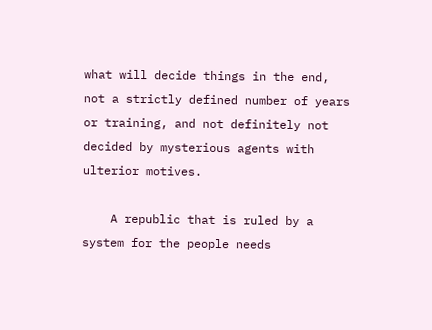what will decide things in the end, not a strictly defined number of years or training, and not definitely not decided by mysterious agents with ulterior motives.

    A republic that is ruled by a system for the people needs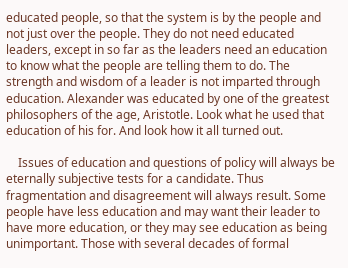educated people, so that the system is by the people and not just over the people. They do not need educated leaders, except in so far as the leaders need an education to know what the people are telling them to do. The strength and wisdom of a leader is not imparted through education. Alexander was educated by one of the greatest philosophers of the age, Aristotle. Look what he used that education of his for. And look how it all turned out.

    Issues of education and questions of policy will always be eternally subjective tests for a candidate. Thus fragmentation and disagreement will always result. Some people have less education and may want their leader to have more education, or they may see education as being unimportant. Those with several decades of formal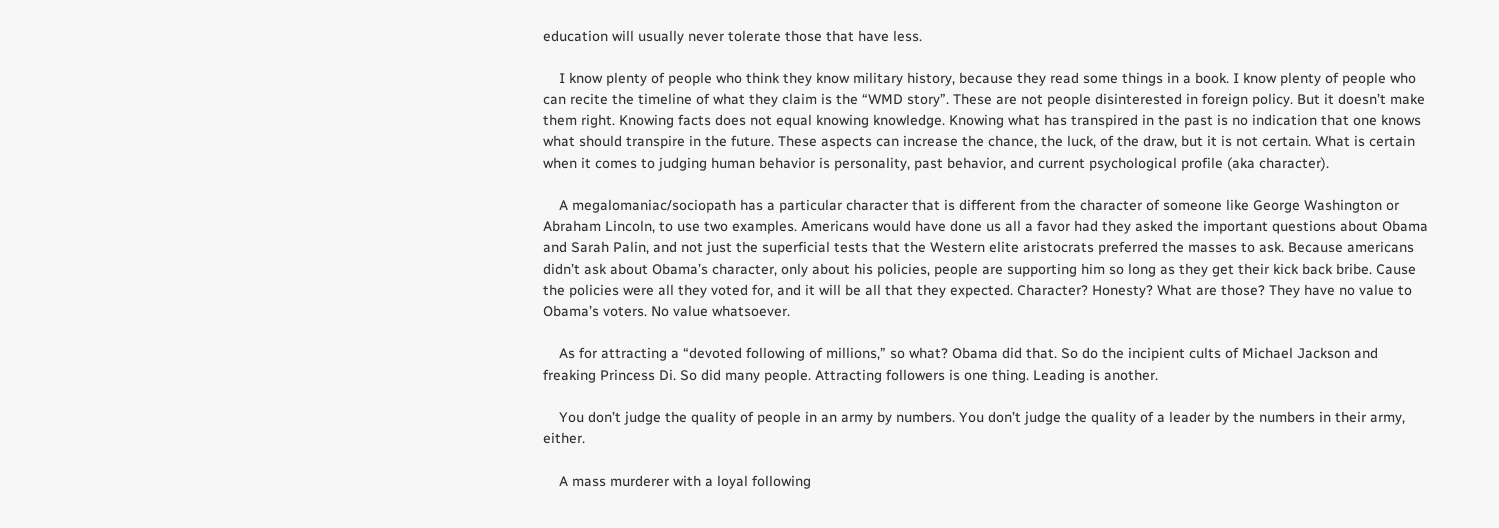education will usually never tolerate those that have less.

    I know plenty of people who think they know military history, because they read some things in a book. I know plenty of people who can recite the timeline of what they claim is the “WMD story”. These are not people disinterested in foreign policy. But it doesn’t make them right. Knowing facts does not equal knowing knowledge. Knowing what has transpired in the past is no indication that one knows what should transpire in the future. These aspects can increase the chance, the luck, of the draw, but it is not certain. What is certain when it comes to judging human behavior is personality, past behavior, and current psychological profile (aka character).

    A megalomaniac/sociopath has a particular character that is different from the character of someone like George Washington or Abraham Lincoln, to use two examples. Americans would have done us all a favor had they asked the important questions about Obama and Sarah Palin, and not just the superficial tests that the Western elite aristocrats preferred the masses to ask. Because americans didn’t ask about Obama’s character, only about his policies, people are supporting him so long as they get their kick back bribe. Cause the policies were all they voted for, and it will be all that they expected. Character? Honesty? What are those? They have no value to Obama’s voters. No value whatsoever.

    As for attracting a “devoted following of millions,” so what? Obama did that. So do the incipient cults of Michael Jackson and freaking Princess Di. So did many people. Attracting followers is one thing. Leading is another.

    You don’t judge the quality of people in an army by numbers. You don’t judge the quality of a leader by the numbers in their army, either.

    A mass murderer with a loyal following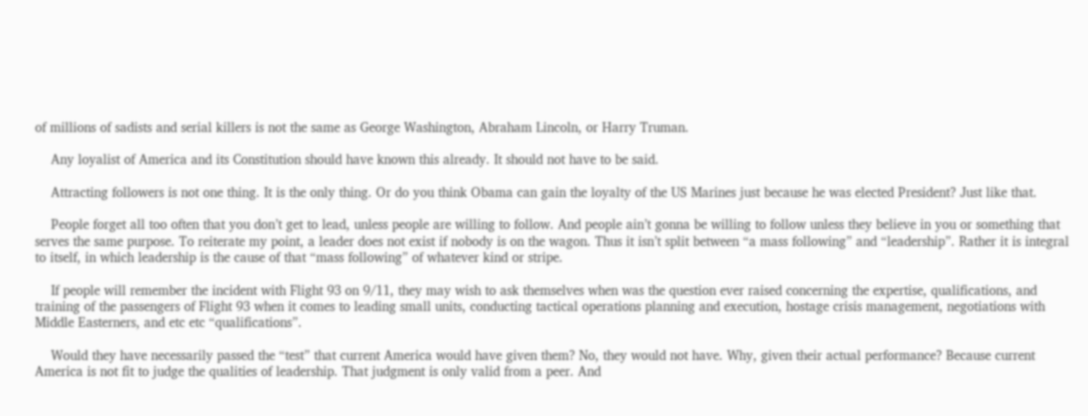of millions of sadists and serial killers is not the same as George Washington, Abraham Lincoln, or Harry Truman.

    Any loyalist of America and its Constitution should have known this already. It should not have to be said.

    Attracting followers is not one thing. It is the only thing. Or do you think Obama can gain the loyalty of the US Marines just because he was elected President? Just like that.

    People forget all too often that you don’t get to lead, unless people are willing to follow. And people ain’t gonna be willing to follow unless they believe in you or something that serves the same purpose. To reiterate my point, a leader does not exist if nobody is on the wagon. Thus it isn’t split between “a mass following” and “leadership”. Rather it is integral to itself, in which leadership is the cause of that “mass following” of whatever kind or stripe.

    If people will remember the incident with Flight 93 on 9/11, they may wish to ask themselves when was the question ever raised concerning the expertise, qualifications, and training of the passengers of Flight 93 when it comes to leading small units, conducting tactical operations planning and execution, hostage crisis management, negotiations with Middle Easterners, and etc etc “qualifications”.

    Would they have necessarily passed the “test” that current America would have given them? No, they would not have. Why, given their actual performance? Because current America is not fit to judge the qualities of leadership. That judgment is only valid from a peer. And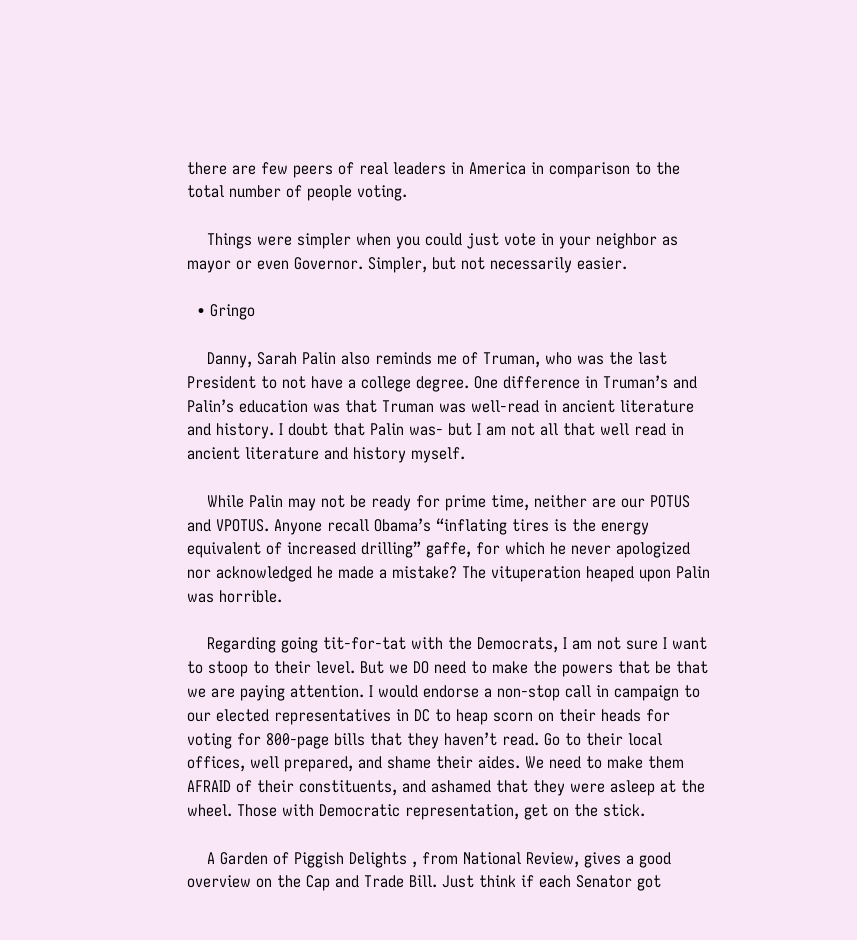there are few peers of real leaders in America in comparison to the total number of people voting.

    Things were simpler when you could just vote in your neighbor as mayor or even Governor. Simpler, but not necessarily easier.

  • Gringo

    Danny, Sarah Palin also reminds me of Truman, who was the last President to not have a college degree. One difference in Truman’s and Palin’s education was that Truman was well-read in ancient literature and history. I doubt that Palin was- but I am not all that well read in ancient literature and history myself.

    While Palin may not be ready for prime time, neither are our POTUS and VPOTUS. Anyone recall Obama’s “inflating tires is the energy equivalent of increased drilling” gaffe, for which he never apologized nor acknowledged he made a mistake? The vituperation heaped upon Palin was horrible.

    Regarding going tit-for-tat with the Democrats, I am not sure I want to stoop to their level. But we DO need to make the powers that be that we are paying attention. I would endorse a non-stop call in campaign to our elected representatives in DC to heap scorn on their heads for voting for 800-page bills that they haven’t read. Go to their local offices, well prepared, and shame their aides. We need to make them AFRAID of their constituents, and ashamed that they were asleep at the wheel. Those with Democratic representation, get on the stick.

    A Garden of Piggish Delights , from National Review, gives a good overview on the Cap and Trade Bill. Just think if each Senator got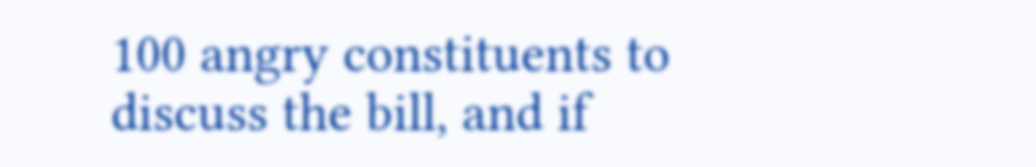100 angry constituents to discuss the bill, and if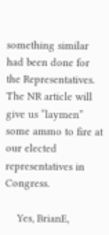something similar had been done for the Representatives. The NR article will give us “laymen” some ammo to fire at our elected representatives in Congress.

    Yes, BrianE,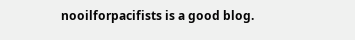nooilforpacifists is a good blog.